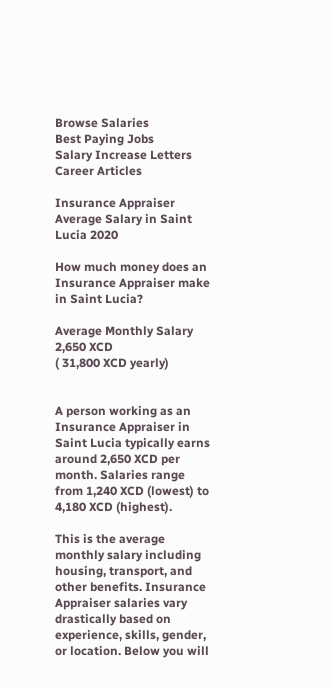Browse Salaries
Best Paying Jobs
Salary Increase Letters
Career Articles

Insurance Appraiser Average Salary in Saint Lucia 2020

How much money does an Insurance Appraiser make in Saint Lucia?

Average Monthly Salary
2,650 XCD
( 31,800 XCD yearly)


A person working as an Insurance Appraiser in Saint Lucia typically earns around 2,650 XCD per month. Salaries range from 1,240 XCD (lowest) to 4,180 XCD (highest).

This is the average monthly salary including housing, transport, and other benefits. Insurance Appraiser salaries vary drastically based on experience, skills, gender, or location. Below you will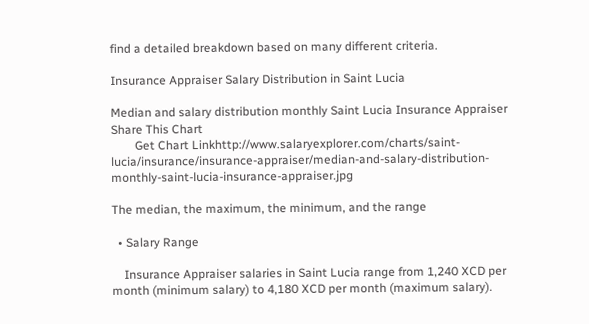find a detailed breakdown based on many different criteria.

Insurance Appraiser Salary Distribution in Saint Lucia

Median and salary distribution monthly Saint Lucia Insurance Appraiser
Share This Chart
        Get Chart Linkhttp://www.salaryexplorer.com/charts/saint-lucia/insurance/insurance-appraiser/median-and-salary-distribution-monthly-saint-lucia-insurance-appraiser.jpg

The median, the maximum, the minimum, and the range

  • Salary Range

    Insurance Appraiser salaries in Saint Lucia range from 1,240 XCD per month (minimum salary) to 4,180 XCD per month (maximum salary).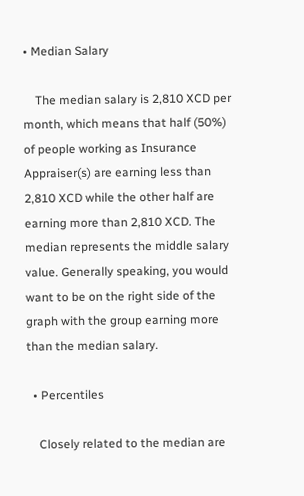• Median Salary

    The median salary is 2,810 XCD per month, which means that half (50%) of people working as Insurance Appraiser(s) are earning less than 2,810 XCD while the other half are earning more than 2,810 XCD. The median represents the middle salary value. Generally speaking, you would want to be on the right side of the graph with the group earning more than the median salary.

  • Percentiles

    Closely related to the median are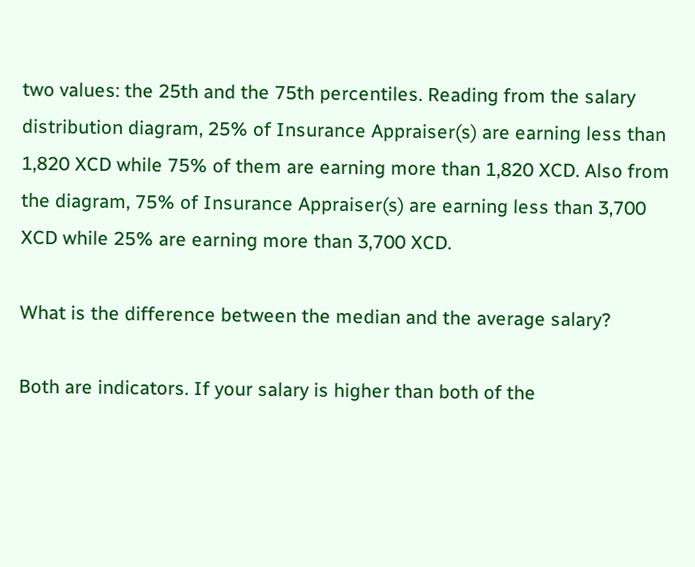two values: the 25th and the 75th percentiles. Reading from the salary distribution diagram, 25% of Insurance Appraiser(s) are earning less than 1,820 XCD while 75% of them are earning more than 1,820 XCD. Also from the diagram, 75% of Insurance Appraiser(s) are earning less than 3,700 XCD while 25% are earning more than 3,700 XCD.

What is the difference between the median and the average salary?

Both are indicators. If your salary is higher than both of the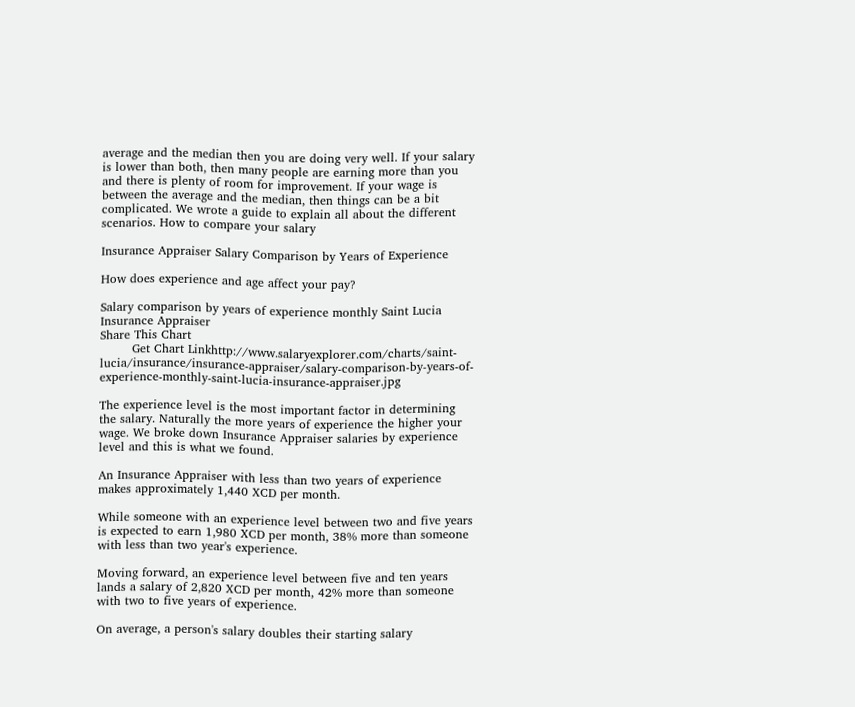average and the median then you are doing very well. If your salary is lower than both, then many people are earning more than you and there is plenty of room for improvement. If your wage is between the average and the median, then things can be a bit complicated. We wrote a guide to explain all about the different scenarios. How to compare your salary

Insurance Appraiser Salary Comparison by Years of Experience

How does experience and age affect your pay?

Salary comparison by years of experience monthly Saint Lucia Insurance Appraiser
Share This Chart
        Get Chart Linkhttp://www.salaryexplorer.com/charts/saint-lucia/insurance/insurance-appraiser/salary-comparison-by-years-of-experience-monthly-saint-lucia-insurance-appraiser.jpg

The experience level is the most important factor in determining the salary. Naturally the more years of experience the higher your wage. We broke down Insurance Appraiser salaries by experience level and this is what we found.

An Insurance Appraiser with less than two years of experience makes approximately 1,440 XCD per month.

While someone with an experience level between two and five years is expected to earn 1,980 XCD per month, 38% more than someone with less than two year's experience.

Moving forward, an experience level between five and ten years lands a salary of 2,820 XCD per month, 42% more than someone with two to five years of experience.

On average, a person's salary doubles their starting salary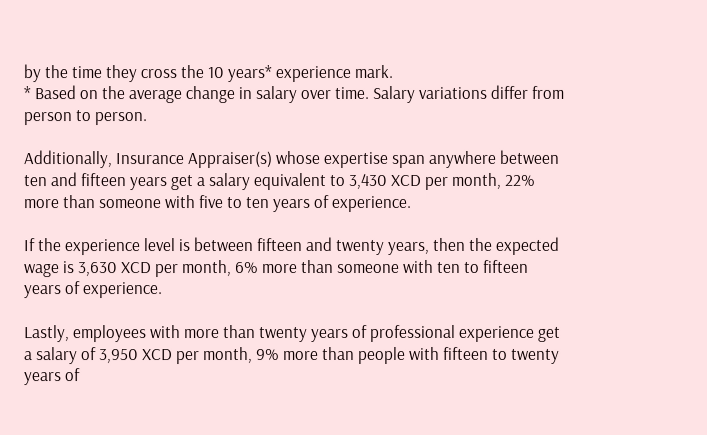by the time they cross the 10 years* experience mark.
* Based on the average change in salary over time. Salary variations differ from person to person.

Additionally, Insurance Appraiser(s) whose expertise span anywhere between ten and fifteen years get a salary equivalent to 3,430 XCD per month, 22% more than someone with five to ten years of experience.

If the experience level is between fifteen and twenty years, then the expected wage is 3,630 XCD per month, 6% more than someone with ten to fifteen years of experience.

Lastly, employees with more than twenty years of professional experience get a salary of 3,950 XCD per month, 9% more than people with fifteen to twenty years of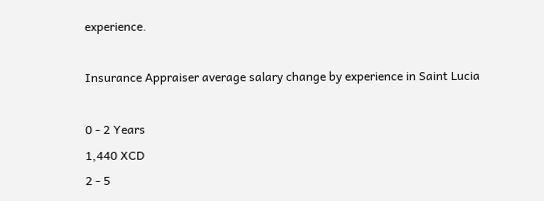experience.

Insurance Appraiser average salary change by experience in Saint Lucia

0 - 2 Years
1,440 XCD
2 - 5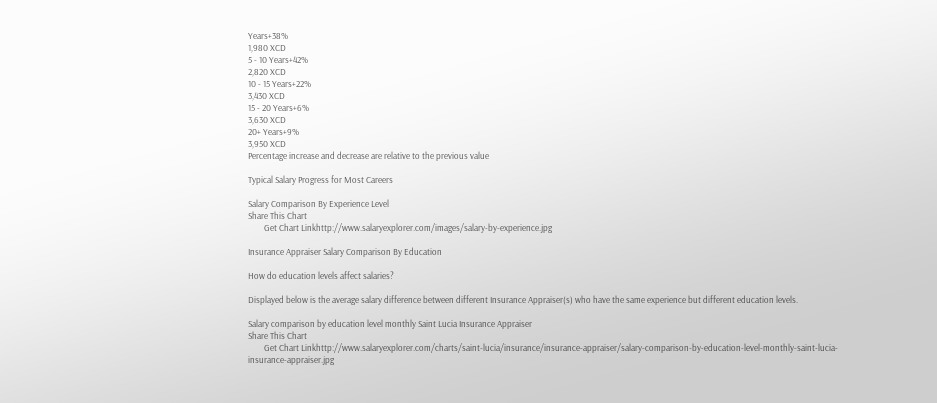Years+38%
1,980 XCD
5 - 10 Years+42%
2,820 XCD
10 - 15 Years+22%
3,430 XCD
15 - 20 Years+6%
3,630 XCD
20+ Years+9%
3,950 XCD
Percentage increase and decrease are relative to the previous value

Typical Salary Progress for Most Careers

Salary Comparison By Experience Level
Share This Chart
        Get Chart Linkhttp://www.salaryexplorer.com/images/salary-by-experience.jpg

Insurance Appraiser Salary Comparison By Education

How do education levels affect salaries?

Displayed below is the average salary difference between different Insurance Appraiser(s) who have the same experience but different education levels.

Salary comparison by education level monthly Saint Lucia Insurance Appraiser
Share This Chart
        Get Chart Linkhttp://www.salaryexplorer.com/charts/saint-lucia/insurance/insurance-appraiser/salary-comparison-by-education-level-monthly-saint-lucia-insurance-appraiser.jpg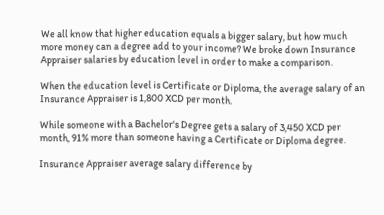We all know that higher education equals a bigger salary, but how much more money can a degree add to your income? We broke down Insurance Appraiser salaries by education level in order to make a comparison.

When the education level is Certificate or Diploma, the average salary of an Insurance Appraiser is 1,800 XCD per month.

While someone with a Bachelor's Degree gets a salary of 3,450 XCD per month, 91% more than someone having a Certificate or Diploma degree.

Insurance Appraiser average salary difference by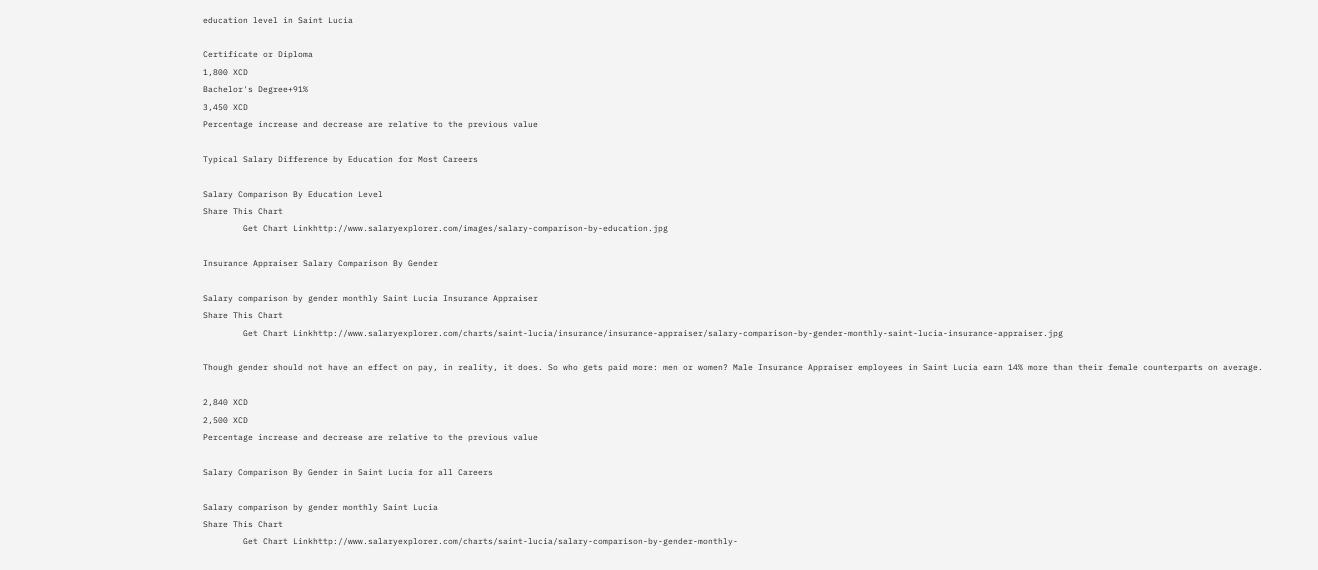education level in Saint Lucia

Certificate or Diploma
1,800 XCD
Bachelor's Degree+91%
3,450 XCD
Percentage increase and decrease are relative to the previous value

Typical Salary Difference by Education for Most Careers

Salary Comparison By Education Level
Share This Chart
        Get Chart Linkhttp://www.salaryexplorer.com/images/salary-comparison-by-education.jpg

Insurance Appraiser Salary Comparison By Gender

Salary comparison by gender monthly Saint Lucia Insurance Appraiser
Share This Chart
        Get Chart Linkhttp://www.salaryexplorer.com/charts/saint-lucia/insurance/insurance-appraiser/salary-comparison-by-gender-monthly-saint-lucia-insurance-appraiser.jpg

Though gender should not have an effect on pay, in reality, it does. So who gets paid more: men or women? Male Insurance Appraiser employees in Saint Lucia earn 14% more than their female counterparts on average.

2,840 XCD
2,500 XCD
Percentage increase and decrease are relative to the previous value

Salary Comparison By Gender in Saint Lucia for all Careers

Salary comparison by gender monthly Saint Lucia
Share This Chart
        Get Chart Linkhttp://www.salaryexplorer.com/charts/saint-lucia/salary-comparison-by-gender-monthly-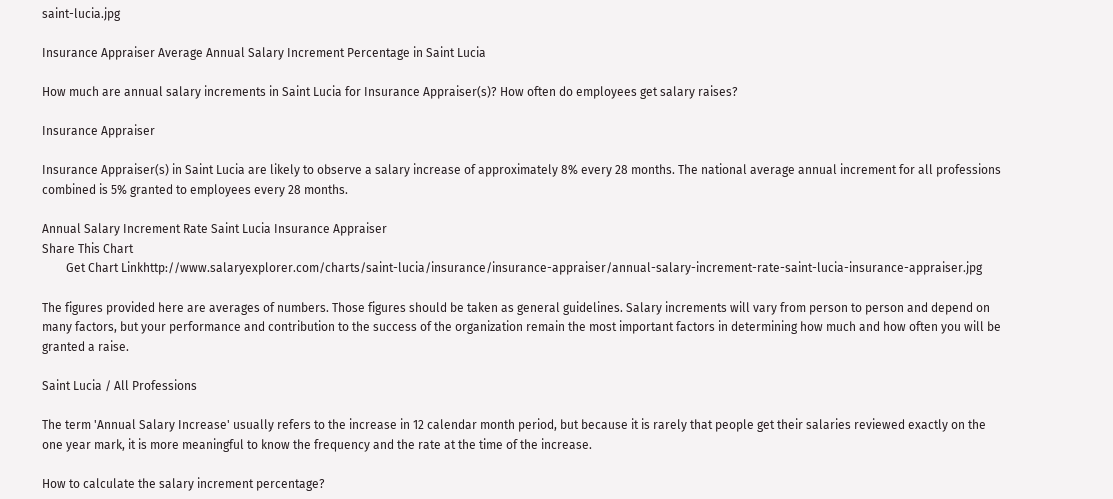saint-lucia.jpg

Insurance Appraiser Average Annual Salary Increment Percentage in Saint Lucia

How much are annual salary increments in Saint Lucia for Insurance Appraiser(s)? How often do employees get salary raises?

Insurance Appraiser

Insurance Appraiser(s) in Saint Lucia are likely to observe a salary increase of approximately 8% every 28 months. The national average annual increment for all professions combined is 5% granted to employees every 28 months.

Annual Salary Increment Rate Saint Lucia Insurance Appraiser
Share This Chart
        Get Chart Linkhttp://www.salaryexplorer.com/charts/saint-lucia/insurance/insurance-appraiser/annual-salary-increment-rate-saint-lucia-insurance-appraiser.jpg

The figures provided here are averages of numbers. Those figures should be taken as general guidelines. Salary increments will vary from person to person and depend on many factors, but your performance and contribution to the success of the organization remain the most important factors in determining how much and how often you will be granted a raise.

Saint Lucia / All Professions

The term 'Annual Salary Increase' usually refers to the increase in 12 calendar month period, but because it is rarely that people get their salaries reviewed exactly on the one year mark, it is more meaningful to know the frequency and the rate at the time of the increase.

How to calculate the salary increment percentage?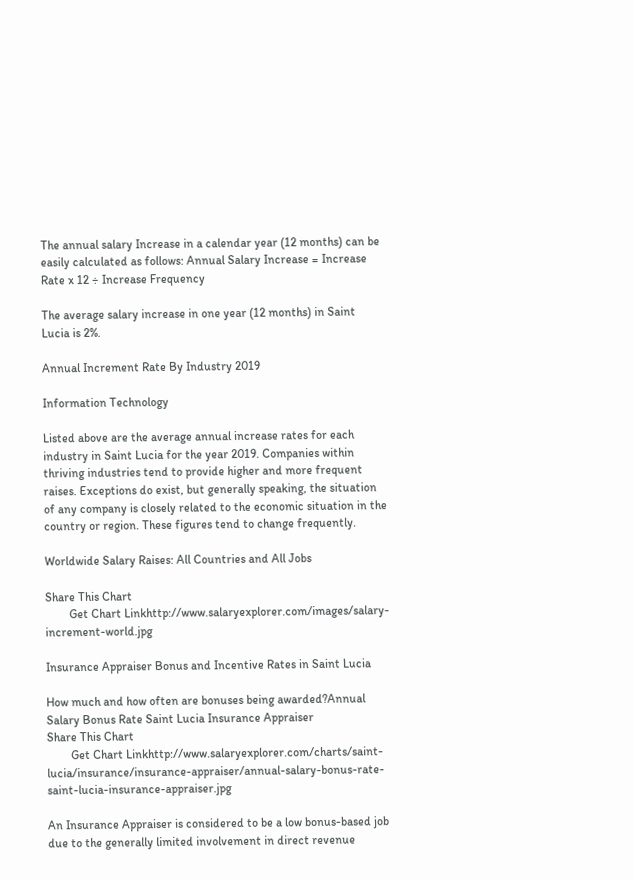The annual salary Increase in a calendar year (12 months) can be easily calculated as follows: Annual Salary Increase = Increase Rate x 12 ÷ Increase Frequency

The average salary increase in one year (12 months) in Saint Lucia is 2%.

Annual Increment Rate By Industry 2019

Information Technology

Listed above are the average annual increase rates for each industry in Saint Lucia for the year 2019. Companies within thriving industries tend to provide higher and more frequent raises. Exceptions do exist, but generally speaking, the situation of any company is closely related to the economic situation in the country or region. These figures tend to change frequently.

Worldwide Salary Raises: All Countries and All Jobs

Share This Chart
        Get Chart Linkhttp://www.salaryexplorer.com/images/salary-increment-world.jpg

Insurance Appraiser Bonus and Incentive Rates in Saint Lucia

How much and how often are bonuses being awarded?Annual Salary Bonus Rate Saint Lucia Insurance Appraiser
Share This Chart
        Get Chart Linkhttp://www.salaryexplorer.com/charts/saint-lucia/insurance/insurance-appraiser/annual-salary-bonus-rate-saint-lucia-insurance-appraiser.jpg

An Insurance Appraiser is considered to be a low bonus-based job due to the generally limited involvement in direct revenue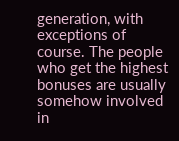generation, with exceptions of course. The people who get the highest bonuses are usually somehow involved in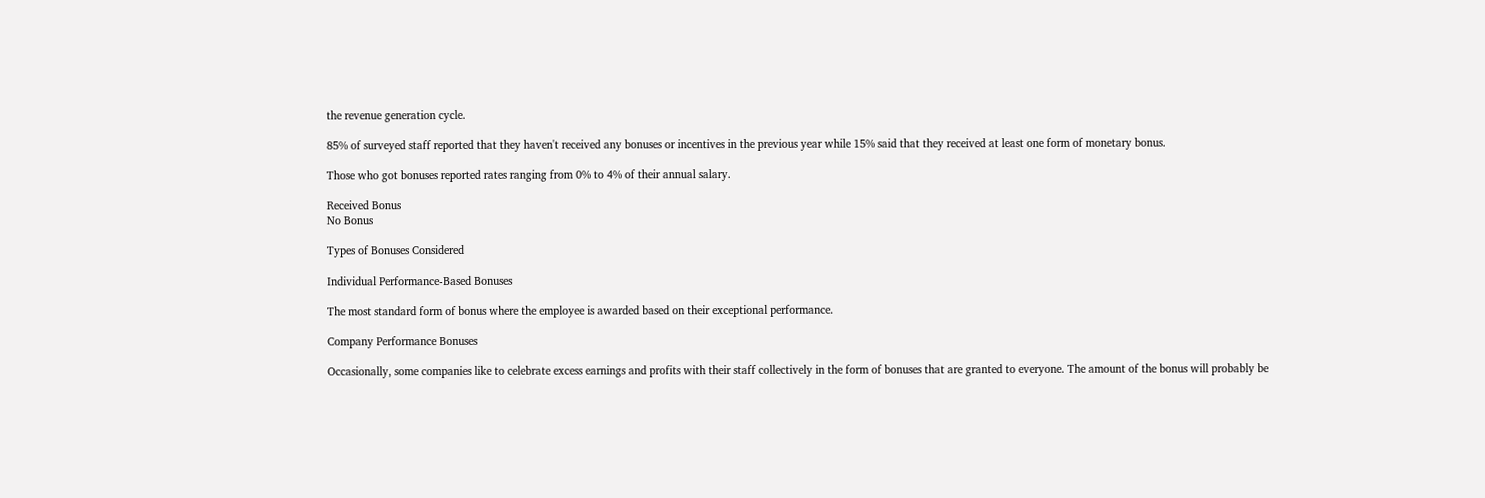the revenue generation cycle.

85% of surveyed staff reported that they haven't received any bonuses or incentives in the previous year while 15% said that they received at least one form of monetary bonus.

Those who got bonuses reported rates ranging from 0% to 4% of their annual salary.

Received Bonus
No Bonus

Types of Bonuses Considered

Individual Performance-Based Bonuses

The most standard form of bonus where the employee is awarded based on their exceptional performance.

Company Performance Bonuses

Occasionally, some companies like to celebrate excess earnings and profits with their staff collectively in the form of bonuses that are granted to everyone. The amount of the bonus will probably be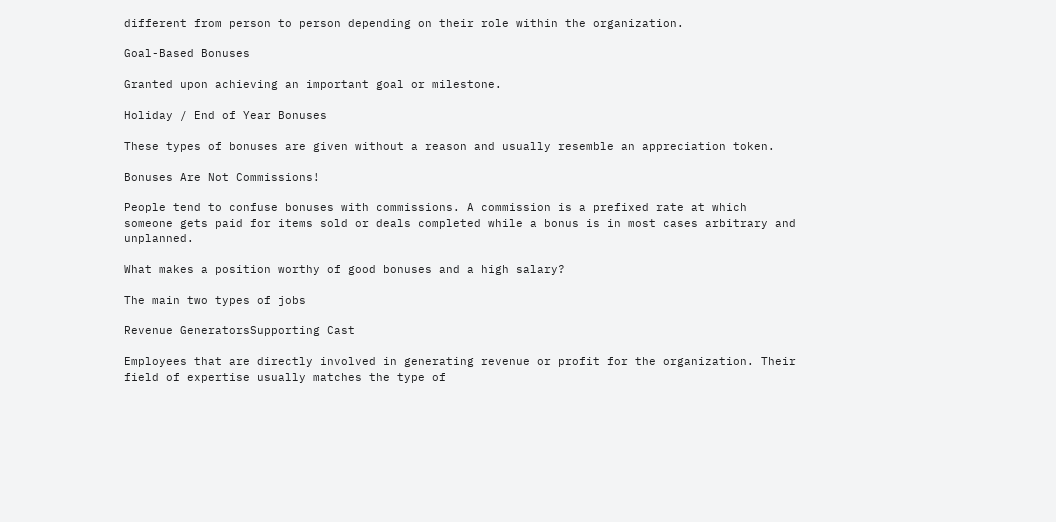different from person to person depending on their role within the organization.

Goal-Based Bonuses

Granted upon achieving an important goal or milestone.

Holiday / End of Year Bonuses

These types of bonuses are given without a reason and usually resemble an appreciation token.

Bonuses Are Not Commissions!

People tend to confuse bonuses with commissions. A commission is a prefixed rate at which someone gets paid for items sold or deals completed while a bonus is in most cases arbitrary and unplanned.

What makes a position worthy of good bonuses and a high salary?

The main two types of jobs

Revenue GeneratorsSupporting Cast

Employees that are directly involved in generating revenue or profit for the organization. Their field of expertise usually matches the type of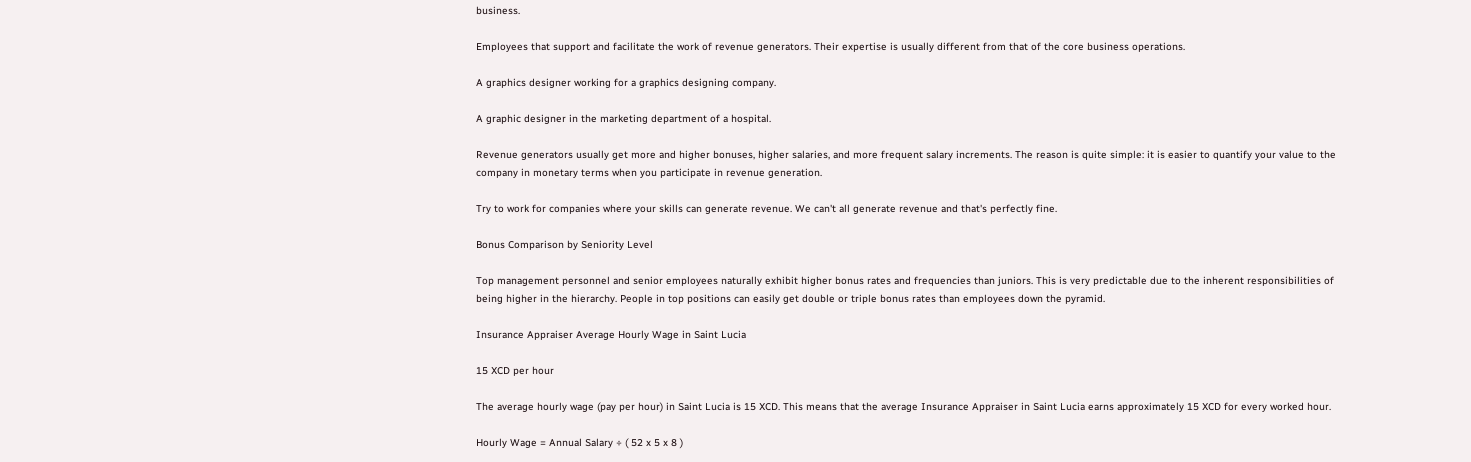business.

Employees that support and facilitate the work of revenue generators. Their expertise is usually different from that of the core business operations.

A graphics designer working for a graphics designing company.

A graphic designer in the marketing department of a hospital.

Revenue generators usually get more and higher bonuses, higher salaries, and more frequent salary increments. The reason is quite simple: it is easier to quantify your value to the company in monetary terms when you participate in revenue generation.

Try to work for companies where your skills can generate revenue. We can't all generate revenue and that's perfectly fine.

Bonus Comparison by Seniority Level

Top management personnel and senior employees naturally exhibit higher bonus rates and frequencies than juniors. This is very predictable due to the inherent responsibilities of being higher in the hierarchy. People in top positions can easily get double or triple bonus rates than employees down the pyramid.

Insurance Appraiser Average Hourly Wage in Saint Lucia

15 XCD per hour

The average hourly wage (pay per hour) in Saint Lucia is 15 XCD. This means that the average Insurance Appraiser in Saint Lucia earns approximately 15 XCD for every worked hour.

Hourly Wage = Annual Salary ÷ ( 52 x 5 x 8 )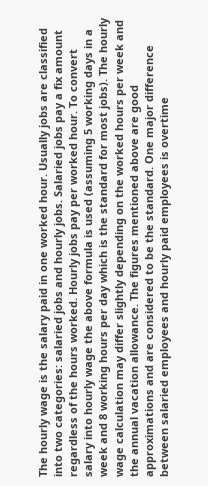The hourly wage is the salary paid in one worked hour. Usually jobs are classified into two categories: salaried jobs and hourly jobs. Salaried jobs pay a fix amount regardless of the hours worked. Hourly jobs pay per worked hour. To convert salary into hourly wage the above formula is used (assuming 5 working days in a week and 8 working hours per day which is the standard for most jobs). The hourly wage calculation may differ slightly depending on the worked hours per week and the annual vacation allowance. The figures mentioned above are good approximations and are considered to be the standard. One major difference between salaried employees and hourly paid employees is overtime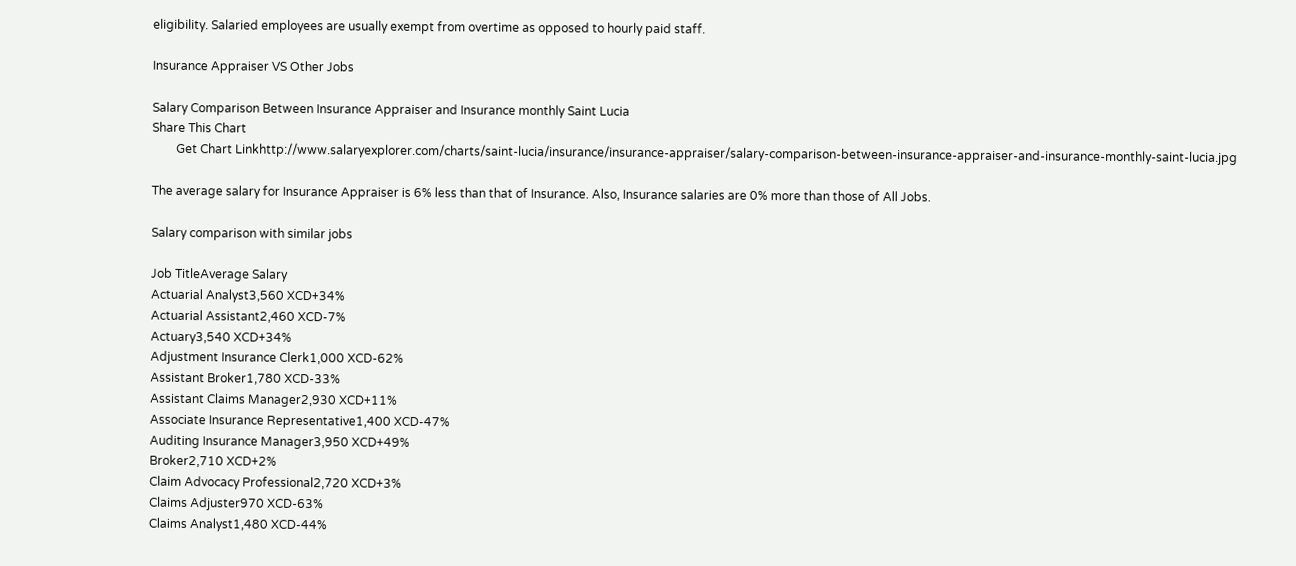eligibility. Salaried employees are usually exempt from overtime as opposed to hourly paid staff.

Insurance Appraiser VS Other Jobs

Salary Comparison Between Insurance Appraiser and Insurance monthly Saint Lucia
Share This Chart
        Get Chart Linkhttp://www.salaryexplorer.com/charts/saint-lucia/insurance/insurance-appraiser/salary-comparison-between-insurance-appraiser-and-insurance-monthly-saint-lucia.jpg

The average salary for Insurance Appraiser is 6% less than that of Insurance. Also, Insurance salaries are 0% more than those of All Jobs.

Salary comparison with similar jobs

Job TitleAverage Salary
Actuarial Analyst3,560 XCD+34%
Actuarial Assistant2,460 XCD-7%
Actuary3,540 XCD+34%
Adjustment Insurance Clerk1,000 XCD-62%
Assistant Broker1,780 XCD-33%
Assistant Claims Manager2,930 XCD+11%
Associate Insurance Representative1,400 XCD-47%
Auditing Insurance Manager3,950 XCD+49%
Broker2,710 XCD+2%
Claim Advocacy Professional2,720 XCD+3%
Claims Adjuster970 XCD-63%
Claims Analyst1,480 XCD-44%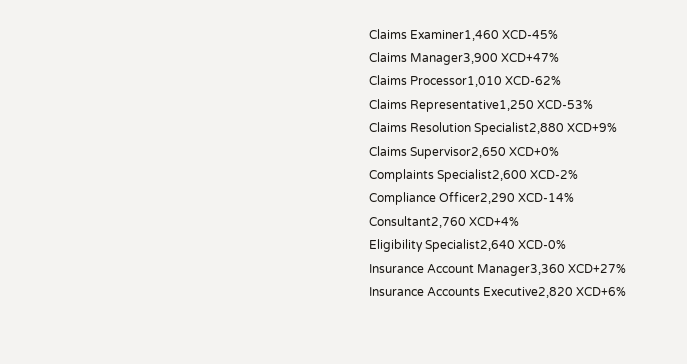Claims Examiner1,460 XCD-45%
Claims Manager3,900 XCD+47%
Claims Processor1,010 XCD-62%
Claims Representative1,250 XCD-53%
Claims Resolution Specialist2,880 XCD+9%
Claims Supervisor2,650 XCD+0%
Complaints Specialist2,600 XCD-2%
Compliance Officer2,290 XCD-14%
Consultant2,760 XCD+4%
Eligibility Specialist2,640 XCD-0%
Insurance Account Manager3,360 XCD+27%
Insurance Accounts Executive2,820 XCD+6%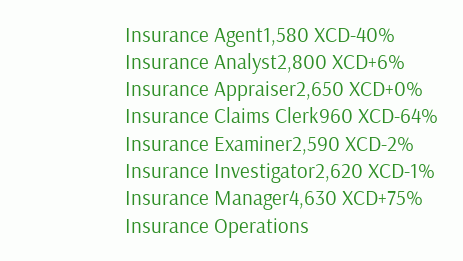Insurance Agent1,580 XCD-40%
Insurance Analyst2,800 XCD+6%
Insurance Appraiser2,650 XCD+0%
Insurance Claims Clerk960 XCD-64%
Insurance Examiner2,590 XCD-2%
Insurance Investigator2,620 XCD-1%
Insurance Manager4,630 XCD+75%
Insurance Operations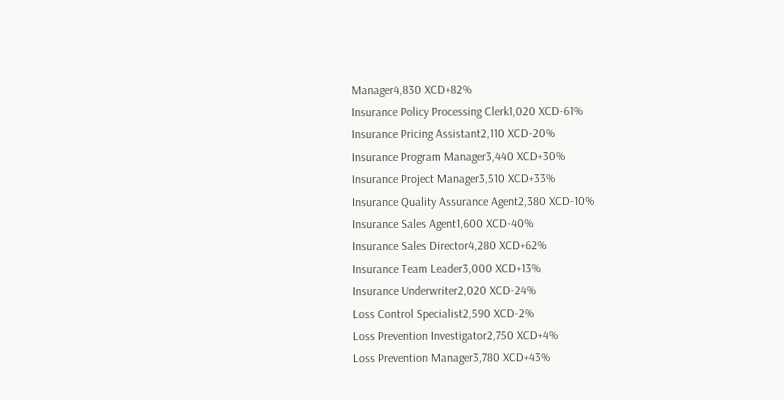Manager4,830 XCD+82%
Insurance Policy Processing Clerk1,020 XCD-61%
Insurance Pricing Assistant2,110 XCD-20%
Insurance Program Manager3,440 XCD+30%
Insurance Project Manager3,510 XCD+33%
Insurance Quality Assurance Agent2,380 XCD-10%
Insurance Sales Agent1,600 XCD-40%
Insurance Sales Director4,280 XCD+62%
Insurance Team Leader3,000 XCD+13%
Insurance Underwriter2,020 XCD-24%
Loss Control Specialist2,590 XCD-2%
Loss Prevention Investigator2,750 XCD+4%
Loss Prevention Manager3,780 XCD+43%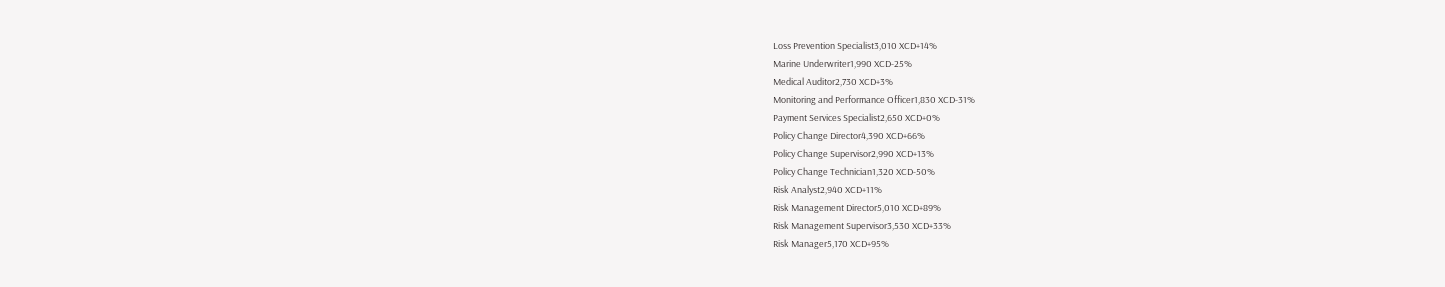Loss Prevention Specialist3,010 XCD+14%
Marine Underwriter1,990 XCD-25%
Medical Auditor2,730 XCD+3%
Monitoring and Performance Officer1,830 XCD-31%
Payment Services Specialist2,650 XCD+0%
Policy Change Director4,390 XCD+66%
Policy Change Supervisor2,990 XCD+13%
Policy Change Technician1,320 XCD-50%
Risk Analyst2,940 XCD+11%
Risk Management Director5,010 XCD+89%
Risk Management Supervisor3,530 XCD+33%
Risk Manager5,170 XCD+95%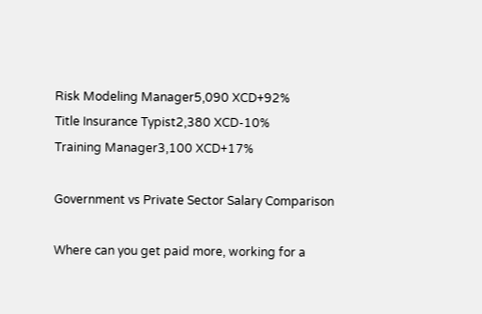Risk Modeling Manager5,090 XCD+92%
Title Insurance Typist2,380 XCD-10%
Training Manager3,100 XCD+17%

Government vs Private Sector Salary Comparison

Where can you get paid more, working for a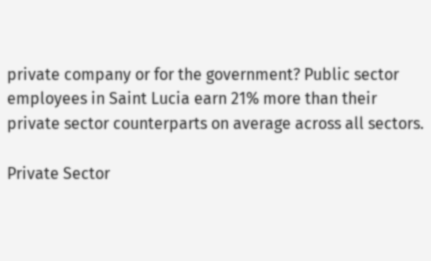private company or for the government? Public sector employees in Saint Lucia earn 21% more than their private sector counterparts on average across all sectors.

Private Sector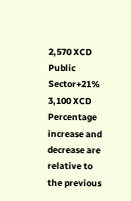2,570 XCD
Public Sector+21%
3,100 XCD
Percentage increase and decrease are relative to the previous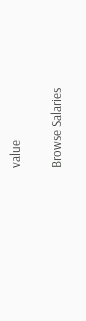value

Browse Salaries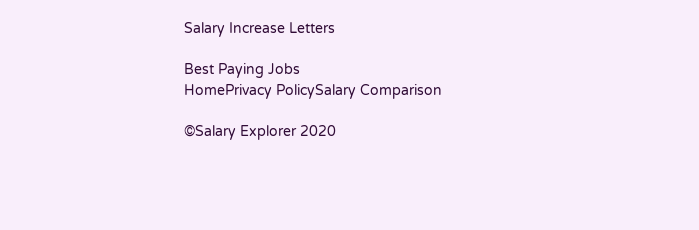Salary Increase Letters

Best Paying Jobs
HomePrivacy PolicySalary Comparison

©Salary Explorer 2020